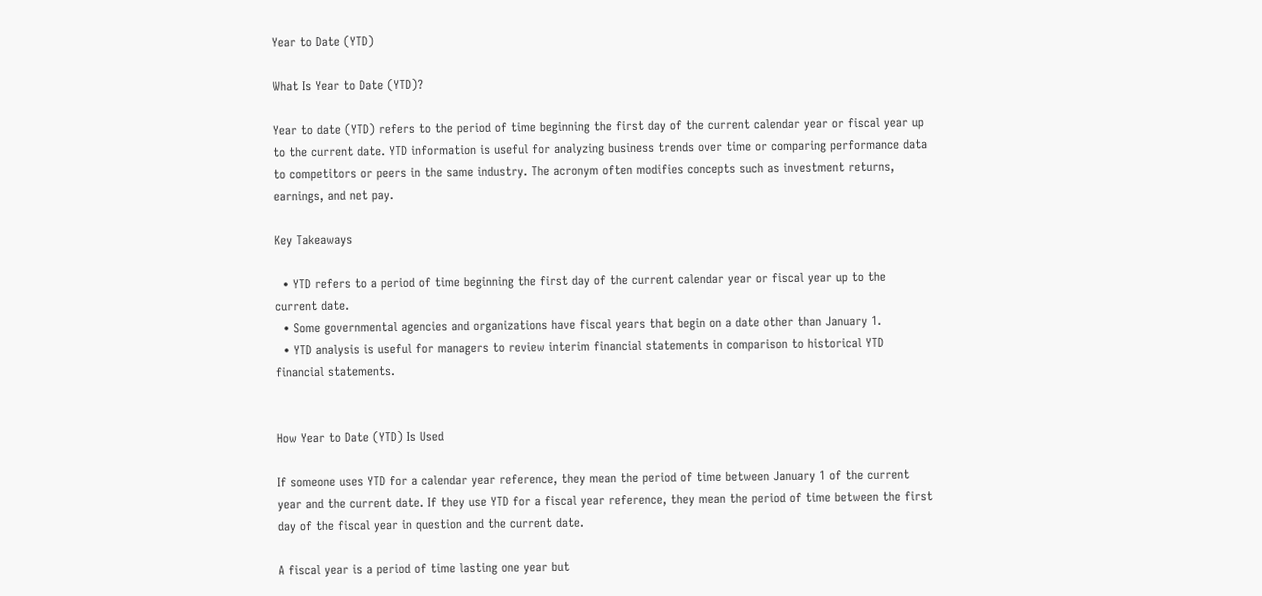Year to Date (YTD)

What Is Year to Date (YTD)?

Year to date (YTD) refers to the period of time beginning the first day of the current calendar year or fiscal year up to the current date. YTD information is useful for analyzing business trends over time or comparing performance data to competitors or peers in the same industry. The acronym often modifies concepts such as investment returns, earnings, and net pay.

Key Takeaways

  • YTD refers to a period of time beginning the first day of the current calendar year or fiscal year up to the current date.
  • Some governmental agencies and organizations have fiscal years that begin on a date other than January 1.
  • YTD analysis is useful for managers to review interim financial statements in comparison to historical YTD financial statements.


How Year to Date (YTD) Is Used

If someone uses YTD for a calendar year reference, they mean the period of time between January 1 of the current year and the current date. If they use YTD for a fiscal year reference, they mean the period of time between the first day of the fiscal year in question and the current date.

A fiscal year is a period of time lasting one year but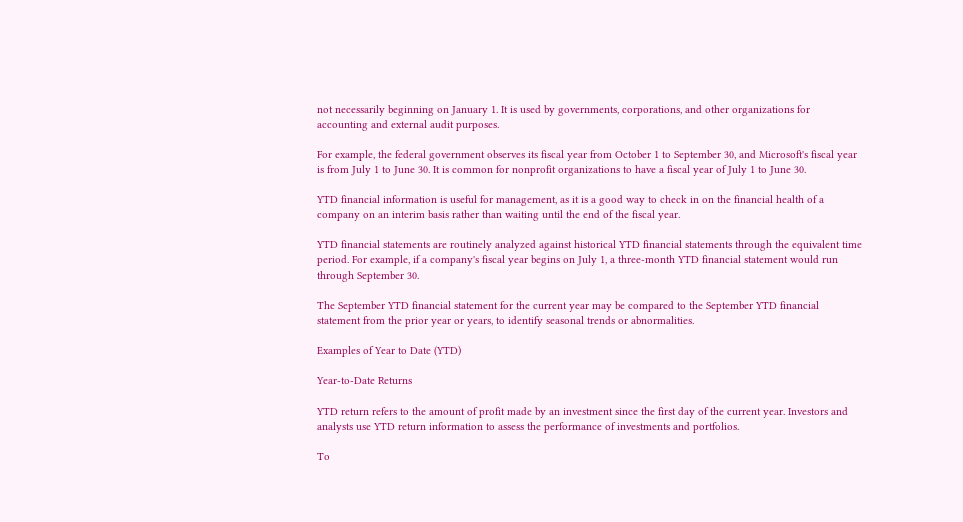not necessarily beginning on January 1. It is used by governments, corporations, and other organizations for accounting and external audit purposes.

For example, the federal government observes its fiscal year from October 1 to September 30, and Microsoft's fiscal year is from July 1 to June 30. It is common for nonprofit organizations to have a fiscal year of July 1 to June 30.

YTD financial information is useful for management, as it is a good way to check in on the financial health of a company on an interim basis rather than waiting until the end of the fiscal year.

YTD financial statements are routinely analyzed against historical YTD financial statements through the equivalent time period. For example, if a company's fiscal year begins on July 1, a three-month YTD financial statement would run through September 30.

The September YTD financial statement for the current year may be compared to the September YTD financial statement from the prior year or years, to identify seasonal trends or abnormalities.

Examples of Year to Date (YTD)

Year-to-Date Returns

YTD return refers to the amount of profit made by an investment since the first day of the current year. Investors and analysts use YTD return information to assess the performance of investments and portfolios.

To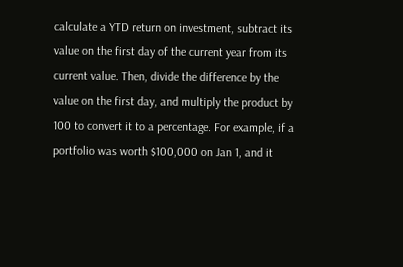calculate a YTD return on investment, subtract its value on the first day of the current year from its current value. Then, divide the difference by the value on the first day, and multiply the product by 100 to convert it to a percentage. For example, if a portfolio was worth $100,000 on Jan 1, and it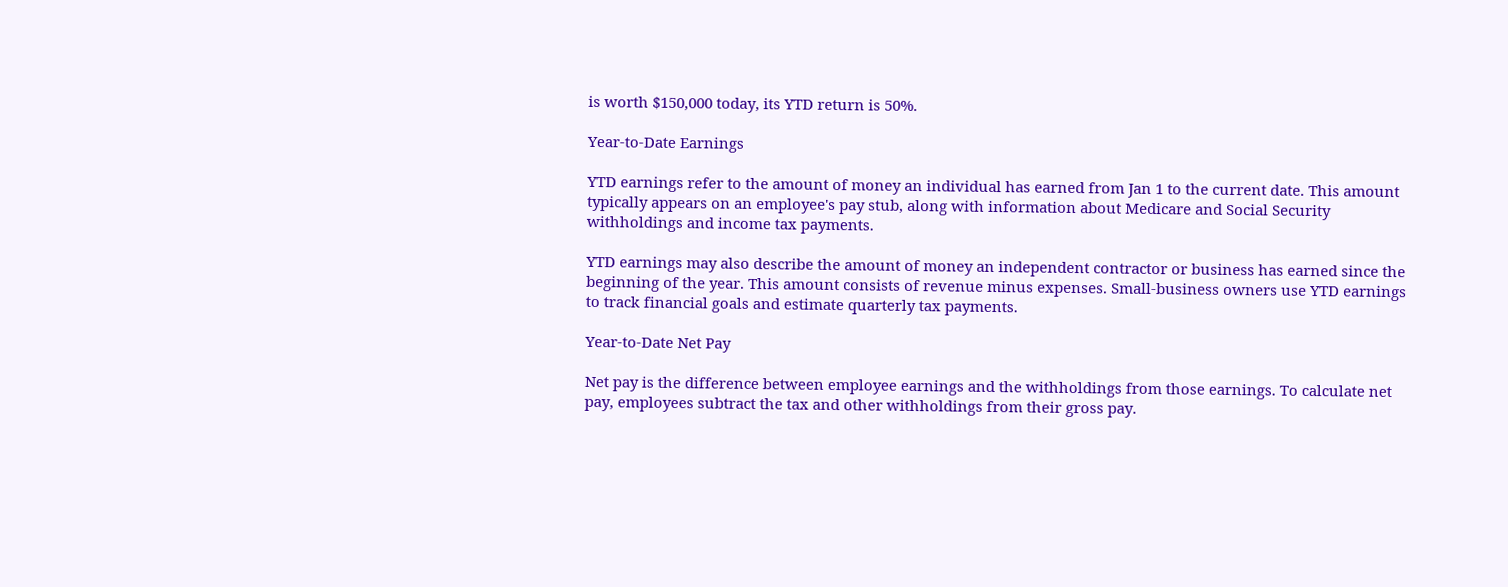is worth $150,000 today, its YTD return is 50%.

Year-to-Date Earnings

YTD earnings refer to the amount of money an individual has earned from Jan 1 to the current date. This amount typically appears on an employee's pay stub, along with information about Medicare and Social Security withholdings and income tax payments.

YTD earnings may also describe the amount of money an independent contractor or business has earned since the beginning of the year. This amount consists of revenue minus expenses. Small-business owners use YTD earnings to track financial goals and estimate quarterly tax payments.

Year-to-Date Net Pay

Net pay is the difference between employee earnings and the withholdings from those earnings. To calculate net pay, employees subtract the tax and other withholdings from their gross pay.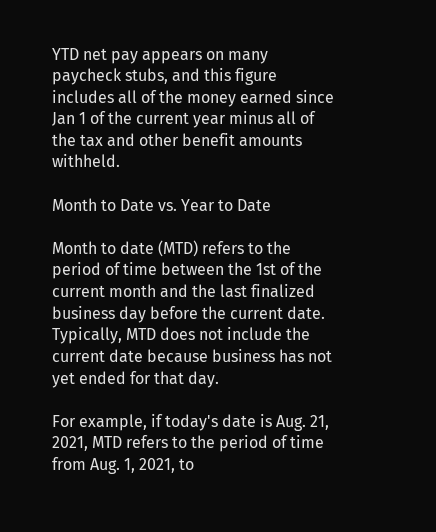YTD net pay appears on many paycheck stubs, and this figure includes all of the money earned since Jan 1 of the current year minus all of the tax and other benefit amounts withheld.

Month to Date vs. Year to Date

Month to date (MTD) refers to the period of time between the 1st of the current month and the last finalized business day before the current date. Typically, MTD does not include the current date because business has not yet ended for that day.

For example, if today's date is Aug. 21, 2021, MTD refers to the period of time from Aug. 1, 2021, to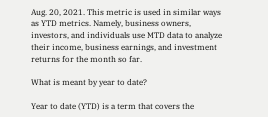Aug. 20, 2021. This metric is used in similar ways as YTD metrics. Namely, business owners, investors, and individuals use MTD data to analyze their income, business earnings, and investment returns for the month so far.

What is meant by year to date?

Year to date (YTD) is a term that covers the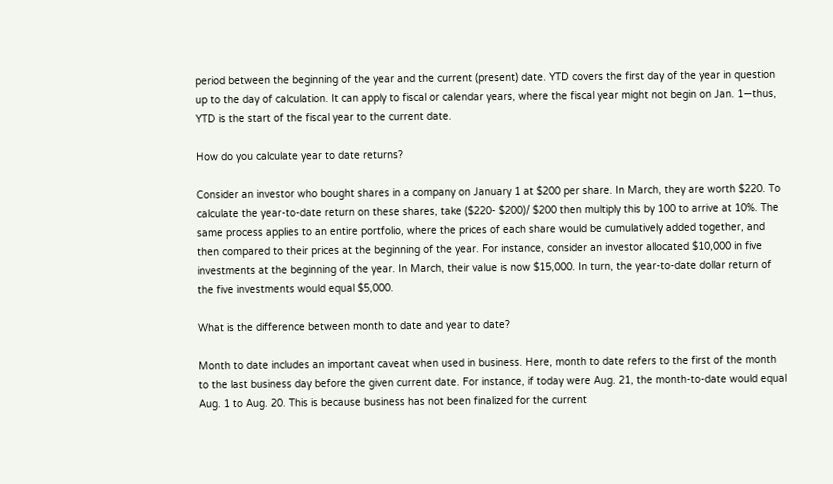period between the beginning of the year and the current (present) date. YTD covers the first day of the year in question up to the day of calculation. It can apply to fiscal or calendar years, where the fiscal year might not begin on Jan. 1—thus, YTD is the start of the fiscal year to the current date.

How do you calculate year to date returns?

Consider an investor who bought shares in a company on January 1 at $200 per share. In March, they are worth $220. To calculate the year-to-date return on these shares, take ($220- $200)/ $200 then multiply this by 100 to arrive at 10%. The same process applies to an entire portfolio, where the prices of each share would be cumulatively added together, and then compared to their prices at the beginning of the year. For instance, consider an investor allocated $10,000 in five investments at the beginning of the year. In March, their value is now $15,000. In turn, the year-to-date dollar return of the five investments would equal $5,000.

What is the difference between month to date and year to date?

Month to date includes an important caveat when used in business. Here, month to date refers to the first of the month to the last business day before the given current date. For instance, if today were Aug. 21, the month-to-date would equal Aug. 1 to Aug. 20. This is because business has not been finalized for the current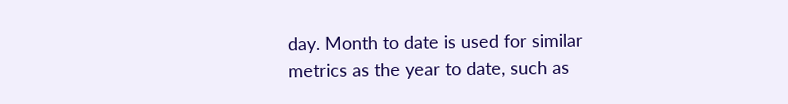day. Month to date is used for similar metrics as the year to date, such as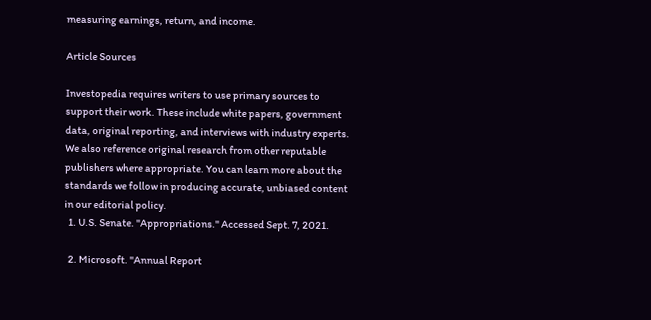measuring earnings, return, and income.

Article Sources

Investopedia requires writers to use primary sources to support their work. These include white papers, government data, original reporting, and interviews with industry experts. We also reference original research from other reputable publishers where appropriate. You can learn more about the standards we follow in producing accurate, unbiased content in our editorial policy.
  1. U.S. Senate. "Appropriations." Accessed Sept. 7, 2021.

  2. Microsoft. "Annual Report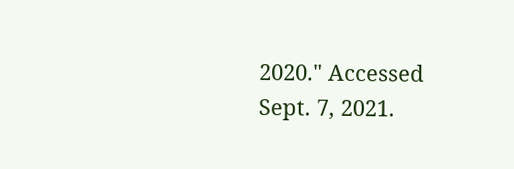2020." Accessed Sept. 7, 2021.